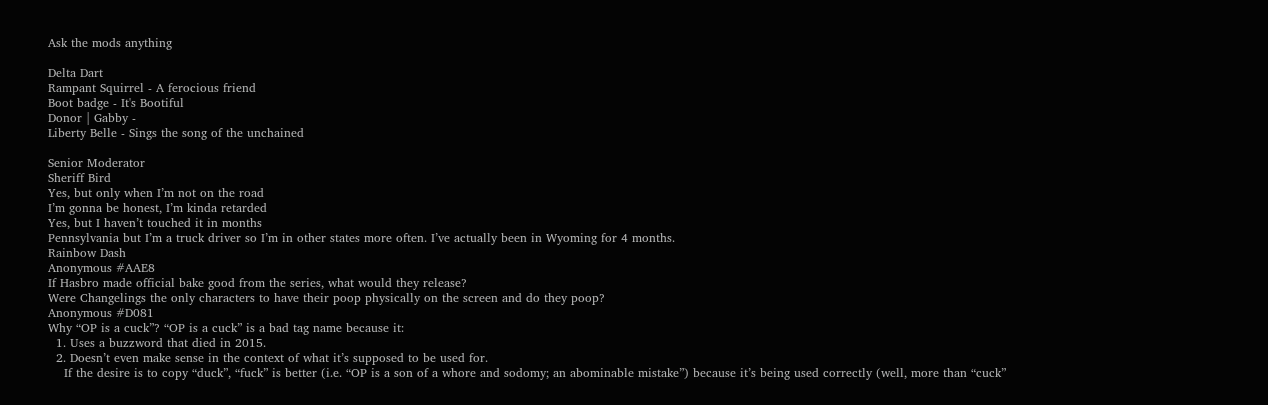Ask the mods anything

Delta Dart
Rampant Squirrel - A ferocious friend
Boot badge - It's Bootiful
Donor | Gabby -
Liberty Belle - Sings the song of the unchained

Senior Moderator
Sheriff Bird
Yes, but only when I’m not on the road
I’m gonna be honest, I’m kinda retarded
Yes, but I haven’t touched it in months
Pennsylvania but I’m a truck driver so I’m in other states more often. I’ve actually been in Wyoming for 4 months.
Rainbow Dash
Anonymous #AAE8
If Hasbro made official bake good from the series, what would they release?
Were Changelings the only characters to have their poop physically on the screen and do they poop?
Anonymous #D081
Why “OP is a cuck”? “OP is a cuck” is a bad tag name because it:
  1. Uses a buzzword that died in 2015.
  2. Doesn’t even make sense in the context of what it’s supposed to be used for.
    If the desire is to copy “duck”, “fuck” is better (i.e. “OP is a son of a whore and sodomy; an abominable mistake”) because it’s being used correctly (well, more than “cuck”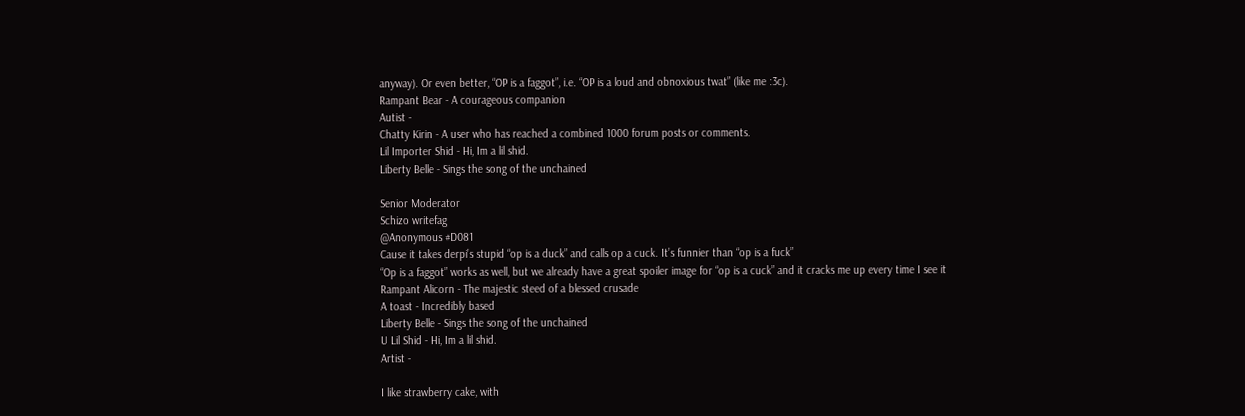anyway). Or even better, “OP is a faggot”, i.e. “OP is a loud and obnoxious twat” (like me :3c).
Rampant Bear - A courageous companion
Autist -
Chatty Kirin - A user who has reached a combined 1000 forum posts or comments.
Lil Importer Shid - Hi, Im a lil shid.
Liberty Belle - Sings the song of the unchained

Senior Moderator
Schizo writefag
@Anonymous #D081
Cause it takes derpi’s stupid “op is a duck” and calls op a cuck. It’s funnier than “op is a fuck”
“Op is a faggot” works as well, but we already have a great spoiler image for “op is a cuck” and it cracks me up every time I see it
Rampant Alicorn - The majestic steed of a blessed crusade
A toast - Incredibly based
Liberty Belle - Sings the song of the unchained
U Lil Shid - Hi, Im a lil shid.
Artist -

I like strawberry cake, with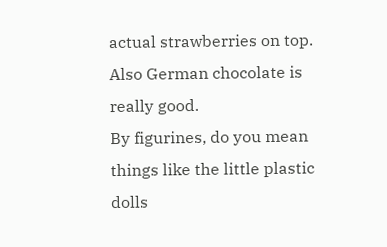actual strawberries on top. Also German chocolate is really good.
By figurines, do you mean things like the little plastic dolls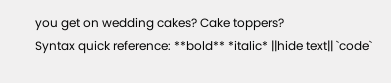you get on wedding cakes? Cake toppers?
Syntax quick reference: **bold** *italic* ||hide text|| `code`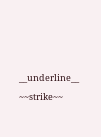__underline__ ~~strike~~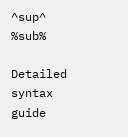^sup^ %sub%

Detailed syntax guide